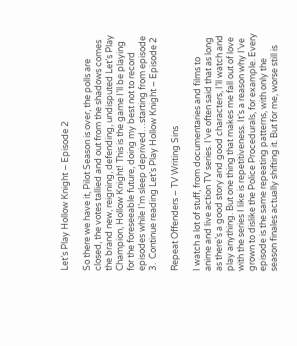Let’s Play Hollow Knight – Episode 2

So there we have it, Pilot Season is over, the polls are closed, the votes tallied and out from the shadows comes the brand new, reigning, defending, undisputed Let’s Play Champion, Hollow Knight! This is the game I’ll be playing for the foreseeable future, doing my best not to record episodes while I’m sleep deprived…starting from episode 3.  Continue reading Let’s Play Hollow Knight – Episode 2

Repeat Offenders – TV Writing Sins

I watch a lot of stuff, from documentaries and films to anime and live action TV series. I’ve often said that as long as there’s a good story and good characters, I’ll watch and play anything. But one thing that makes me fall out of love with the series I like is repetitiveness. It’s a reason why I’ve grown to dislike the Police Procedurals, for example. Every episode is the same repeating patterns, with only the season finales actually shifting it. But for me, worse still is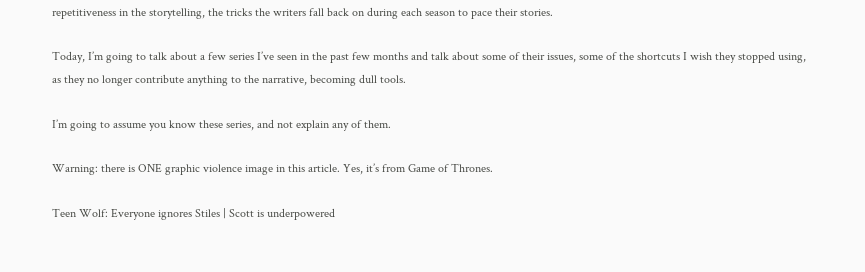repetitiveness in the storytelling, the tricks the writers fall back on during each season to pace their stories.

Today, I’m going to talk about a few series I’ve seen in the past few months and talk about some of their issues, some of the shortcuts I wish they stopped using, as they no longer contribute anything to the narrative, becoming dull tools.

I’m going to assume you know these series, and not explain any of them.

Warning: there is ONE graphic violence image in this article. Yes, it’s from Game of Thrones.

Teen Wolf: Everyone ignores Stiles | Scott is underpowered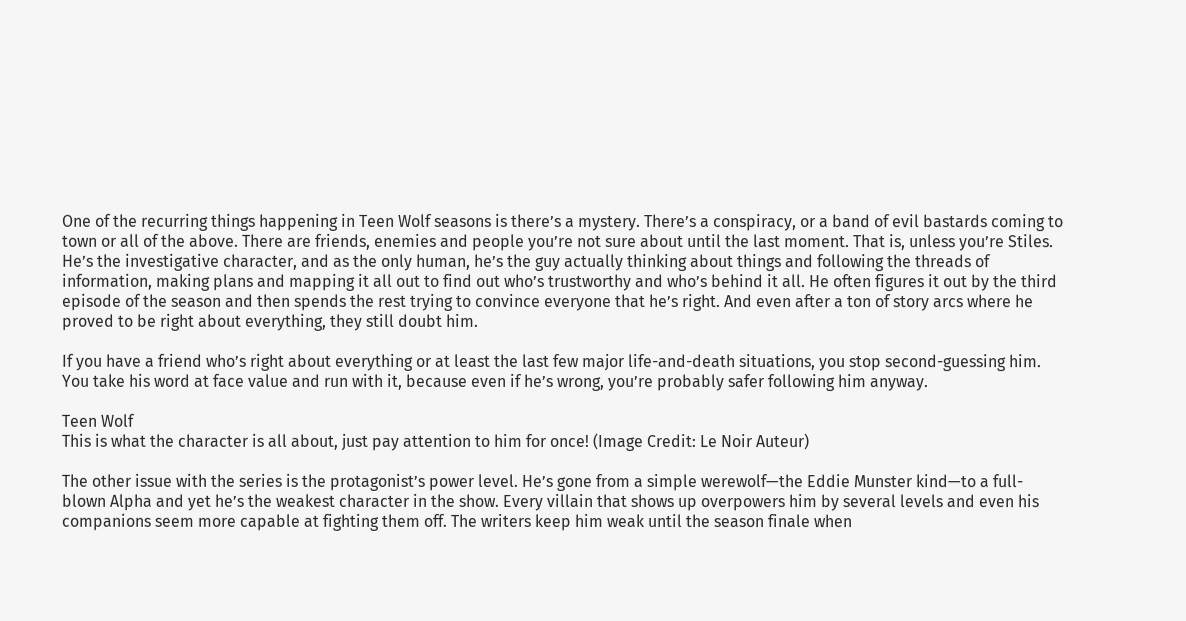One of the recurring things happening in Teen Wolf seasons is there’s a mystery. There’s a conspiracy, or a band of evil bastards coming to town or all of the above. There are friends, enemies and people you’re not sure about until the last moment. That is, unless you’re Stiles. He’s the investigative character, and as the only human, he’s the guy actually thinking about things and following the threads of information, making plans and mapping it all out to find out who’s trustworthy and who’s behind it all. He often figures it out by the third episode of the season and then spends the rest trying to convince everyone that he’s right. And even after a ton of story arcs where he proved to be right about everything, they still doubt him.

If you have a friend who’s right about everything or at least the last few major life-and-death situations, you stop second-guessing him. You take his word at face value and run with it, because even if he’s wrong, you’re probably safer following him anyway.

Teen Wolf
This is what the character is all about, just pay attention to him for once! (Image Credit: Le Noir Auteur)

The other issue with the series is the protagonist’s power level. He’s gone from a simple werewolf—the Eddie Munster kind—to a full-blown Alpha and yet he’s the weakest character in the show. Every villain that shows up overpowers him by several levels and even his companions seem more capable at fighting them off. The writers keep him weak until the season finale when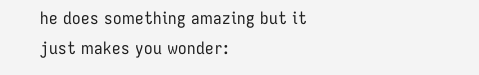he does something amazing but it just makes you wonder: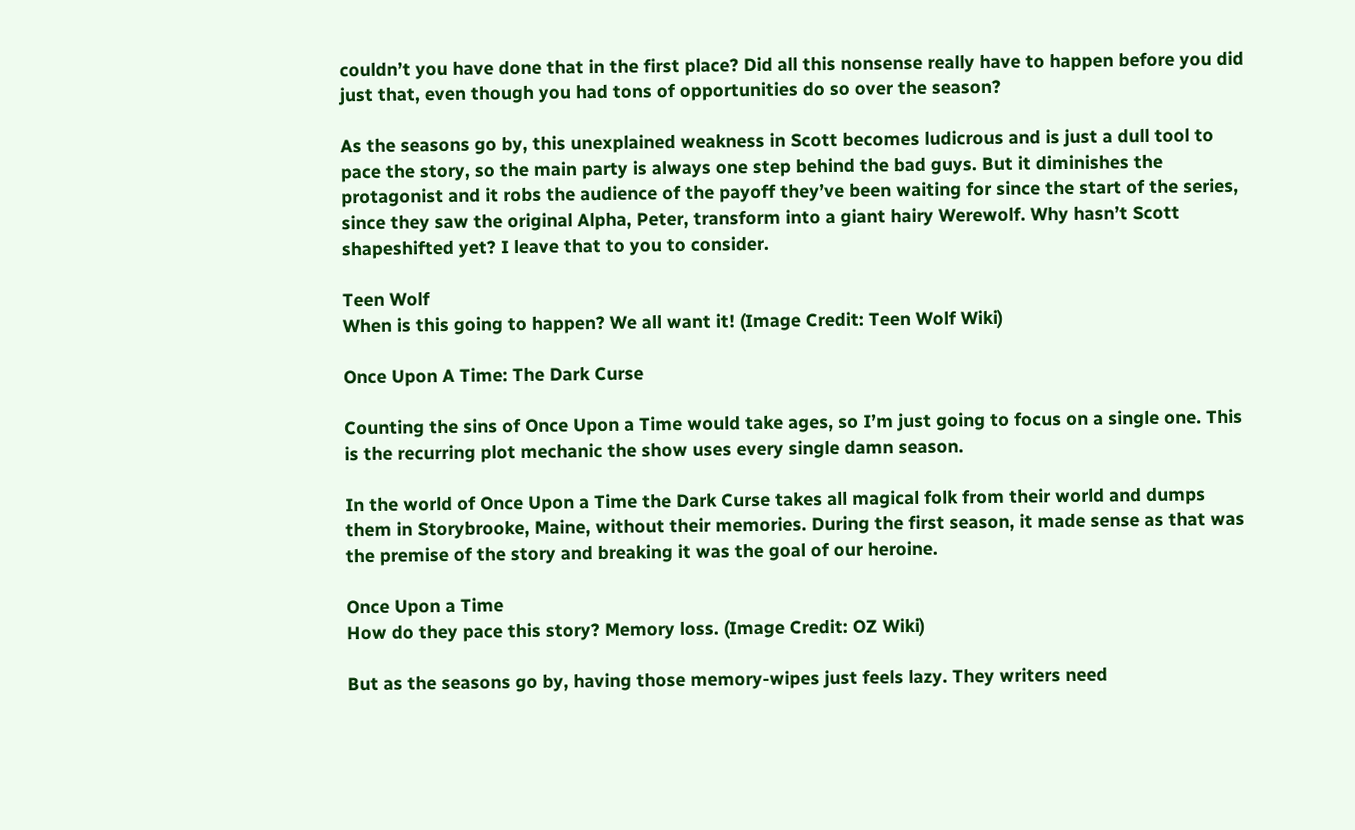couldn’t you have done that in the first place? Did all this nonsense really have to happen before you did just that, even though you had tons of opportunities do so over the season?

As the seasons go by, this unexplained weakness in Scott becomes ludicrous and is just a dull tool to pace the story, so the main party is always one step behind the bad guys. But it diminishes the protagonist and it robs the audience of the payoff they’ve been waiting for since the start of the series, since they saw the original Alpha, Peter, transform into a giant hairy Werewolf. Why hasn’t Scott shapeshifted yet? I leave that to you to consider.

Teen Wolf
When is this going to happen? We all want it! (Image Credit: Teen Wolf Wiki)

Once Upon A Time: The Dark Curse

Counting the sins of Once Upon a Time would take ages, so I’m just going to focus on a single one. This is the recurring plot mechanic the show uses every single damn season.

In the world of Once Upon a Time the Dark Curse takes all magical folk from their world and dumps them in Storybrooke, Maine, without their memories. During the first season, it made sense as that was the premise of the story and breaking it was the goal of our heroine.

Once Upon a Time
How do they pace this story? Memory loss. (Image Credit: OZ Wiki)

But as the seasons go by, having those memory-wipes just feels lazy. They writers need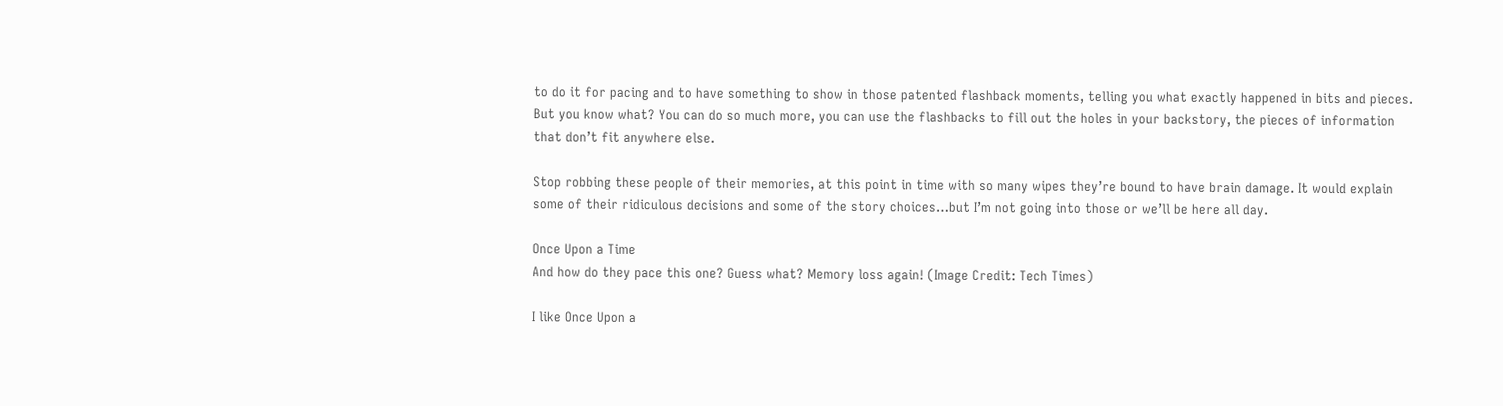to do it for pacing and to have something to show in those patented flashback moments, telling you what exactly happened in bits and pieces. But you know what? You can do so much more, you can use the flashbacks to fill out the holes in your backstory, the pieces of information that don’t fit anywhere else.

Stop robbing these people of their memories, at this point in time with so many wipes they’re bound to have brain damage. It would explain some of their ridiculous decisions and some of the story choices…but I’m not going into those or we’ll be here all day.

Once Upon a Time
And how do they pace this one? Guess what? Memory loss again! (Image Credit: Tech Times)

I like Once Upon a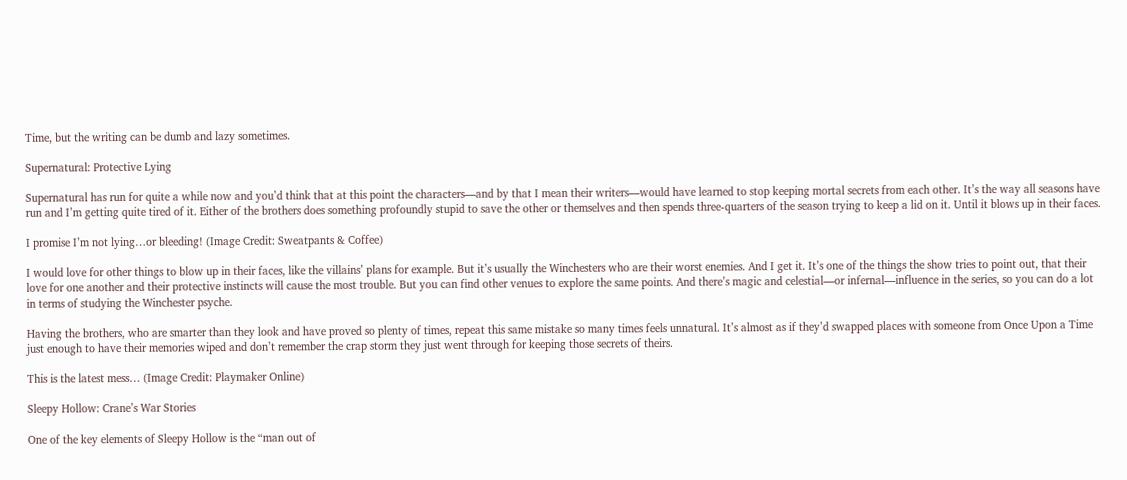Time, but the writing can be dumb and lazy sometimes.

Supernatural: Protective Lying

Supernatural has run for quite a while now and you’d think that at this point the characters—and by that I mean their writers—would have learned to stop keeping mortal secrets from each other. It’s the way all seasons have run and I’m getting quite tired of it. Either of the brothers does something profoundly stupid to save the other or themselves and then spends three-quarters of the season trying to keep a lid on it. Until it blows up in their faces.

I promise I’m not lying…or bleeding! (Image Credit: Sweatpants & Coffee)

I would love for other things to blow up in their faces, like the villains’ plans for example. But it’s usually the Winchesters who are their worst enemies. And I get it. It’s one of the things the show tries to point out, that their love for one another and their protective instincts will cause the most trouble. But you can find other venues to explore the same points. And there’s magic and celestial—or infernal—influence in the series, so you can do a lot in terms of studying the Winchester psyche.

Having the brothers, who are smarter than they look and have proved so plenty of times, repeat this same mistake so many times feels unnatural. It’s almost as if they’d swapped places with someone from Once Upon a Time just enough to have their memories wiped and don’t remember the crap storm they just went through for keeping those secrets of theirs.

This is the latest mess… (Image Credit: Playmaker Online)

Sleepy Hollow: Crane’s War Stories

One of the key elements of Sleepy Hollow is the “man out of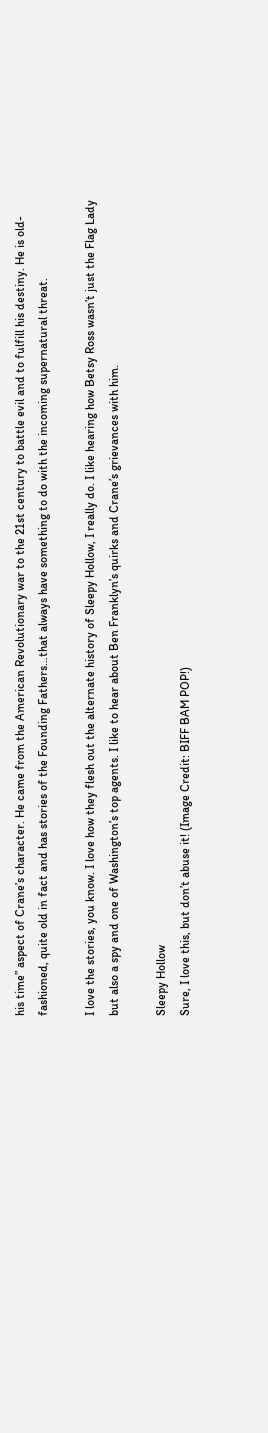his time” aspect of Crane’s character. He came from the American Revolutionary war to the 21st century to battle evil and to fulfill his destiny. He is old-fashioned, quite old in fact and has stories of the Founding Fathers…that always have something to do with the incoming supernatural threat.

I love the stories, you know. I love how they flesh out the alternate history of Sleepy Hollow, I really do. I like hearing how Betsy Ross wasn’t just the Flag Lady but also a spy and one of Washington’s top agents. I like to hear about Ben Franklyn’s quirks and Crane’s grievances with him.

Sleepy Hollow
Sure, I love this, but don’t abuse it! (Image Credit: BIFF BAM POP!)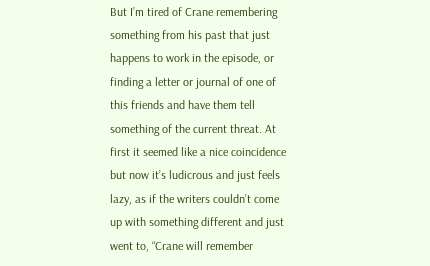But I’m tired of Crane remembering something from his past that just happens to work in the episode, or finding a letter or journal of one of this friends and have them tell something of the current threat. At first it seemed like a nice coincidence but now it’s ludicrous and just feels lazy, as if the writers couldn’t come up with something different and just went to, “Crane will remember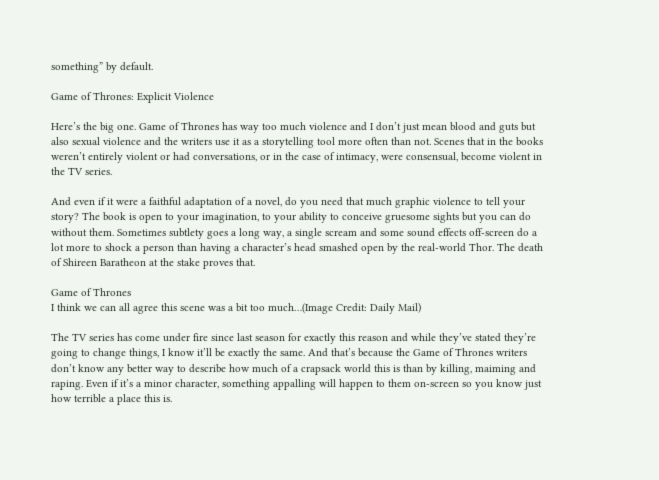something” by default.

Game of Thrones: Explicit Violence

Here’s the big one. Game of Thrones has way too much violence and I don’t just mean blood and guts but also sexual violence and the writers use it as a storytelling tool more often than not. Scenes that in the books weren’t entirely violent or had conversations, or in the case of intimacy, were consensual, become violent in the TV series.

And even if it were a faithful adaptation of a novel, do you need that much graphic violence to tell your story? The book is open to your imagination, to your ability to conceive gruesome sights but you can do without them. Sometimes subtlety goes a long way, a single scream and some sound effects off-screen do a lot more to shock a person than having a character’s head smashed open by the real-world Thor. The death of Shireen Baratheon at the stake proves that.

Game of Thrones
I think we can all agree this scene was a bit too much…(Image Credit: Daily Mail)

The TV series has come under fire since last season for exactly this reason and while they’ve stated they’re going to change things, I know it’ll be exactly the same. And that’s because the Game of Thrones writers don’t know any better way to describe how much of a crapsack world this is than by killing, maiming and raping. Even if it’s a minor character, something appalling will happen to them on-screen so you know just how terrible a place this is.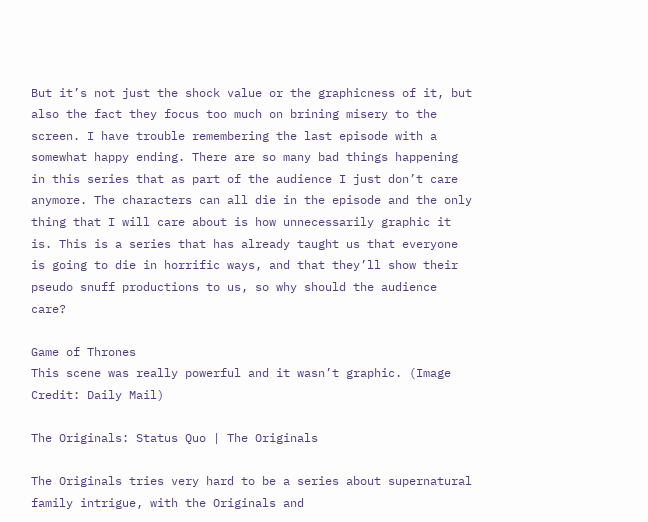But it’s not just the shock value or the graphicness of it, but also the fact they focus too much on brining misery to the screen. I have trouble remembering the last episode with a somewhat happy ending. There are so many bad things happening in this series that as part of the audience I just don’t care anymore. The characters can all die in the episode and the only thing that I will care about is how unnecessarily graphic it is. This is a series that has already taught us that everyone is going to die in horrific ways, and that they’ll show their pseudo snuff productions to us, so why should the audience care?

Game of Thrones
This scene was really powerful and it wasn’t graphic. (Image Credit: Daily Mail)

The Originals: Status Quo | The Originals

The Originals tries very hard to be a series about supernatural family intrigue, with the Originals and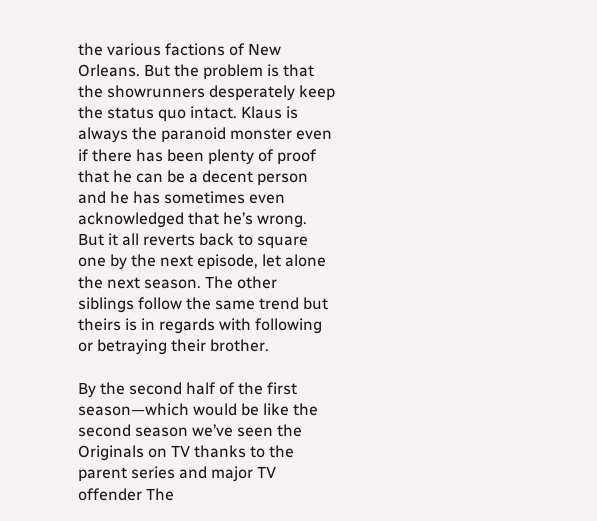the various factions of New Orleans. But the problem is that the showrunners desperately keep the status quo intact. Klaus is always the paranoid monster even if there has been plenty of proof that he can be a decent person and he has sometimes even acknowledged that he’s wrong. But it all reverts back to square one by the next episode, let alone the next season. The other siblings follow the same trend but theirs is in regards with following or betraying their brother.

By the second half of the first season—which would be like the second season we’ve seen the Originals on TV thanks to the parent series and major TV offender The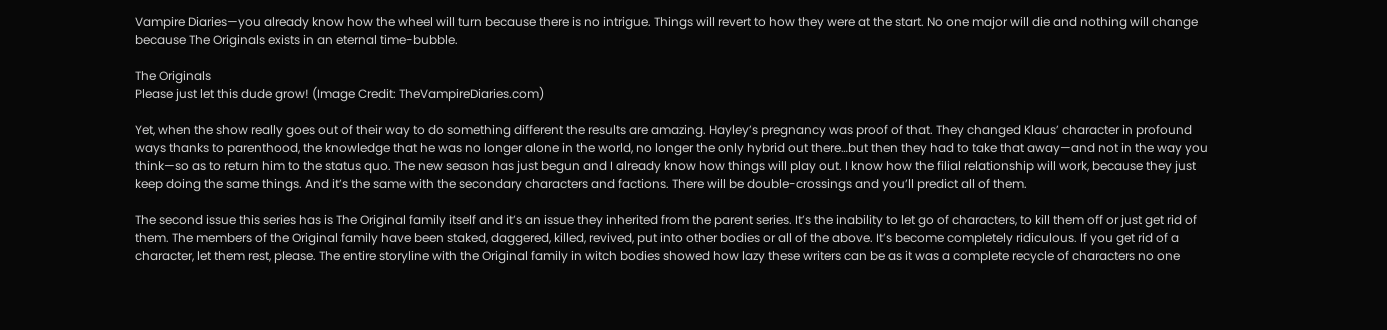Vampire Diaries—you already know how the wheel will turn because there is no intrigue. Things will revert to how they were at the start. No one major will die and nothing will change because The Originals exists in an eternal time-bubble.

The Originals
Please just let this dude grow! (Image Credit: TheVampireDiaries.com)

Yet, when the show really goes out of their way to do something different the results are amazing. Hayley’s pregnancy was proof of that. They changed Klaus’ character in profound ways thanks to parenthood, the knowledge that he was no longer alone in the world, no longer the only hybrid out there…but then they had to take that away—and not in the way you think—so as to return him to the status quo. The new season has just begun and I already know how things will play out. I know how the filial relationship will work, because they just keep doing the same things. And it’s the same with the secondary characters and factions. There will be double-crossings and you’ll predict all of them.

The second issue this series has is The Original family itself and it’s an issue they inherited from the parent series. It’s the inability to let go of characters, to kill them off or just get rid of them. The members of the Original family have been staked, daggered, killed, revived, put into other bodies or all of the above. It’s become completely ridiculous. If you get rid of a character, let them rest, please. The entire storyline with the Original family in witch bodies showed how lazy these writers can be as it was a complete recycle of characters no one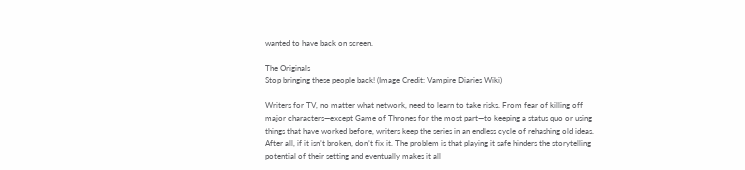wanted to have back on screen.

The Originals
Stop bringing these people back! (Image Credit: Vampire Diaries Wiki)

Writers for TV, no matter what network, need to learn to take risks. From fear of killing off major characters—except Game of Thrones for the most part—to keeping a status quo or using things that have worked before, writers keep the series in an endless cycle of rehashing old ideas. After all, if it isn’t broken, don’t fix it. The problem is that playing it safe hinders the storytelling potential of their setting and eventually makes it all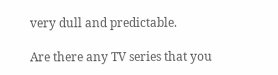very dull and predictable.

Are there any TV series that you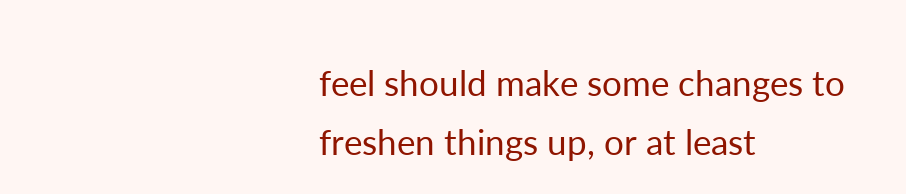feel should make some changes to freshen things up, or at least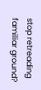stop retreading familiar ground?